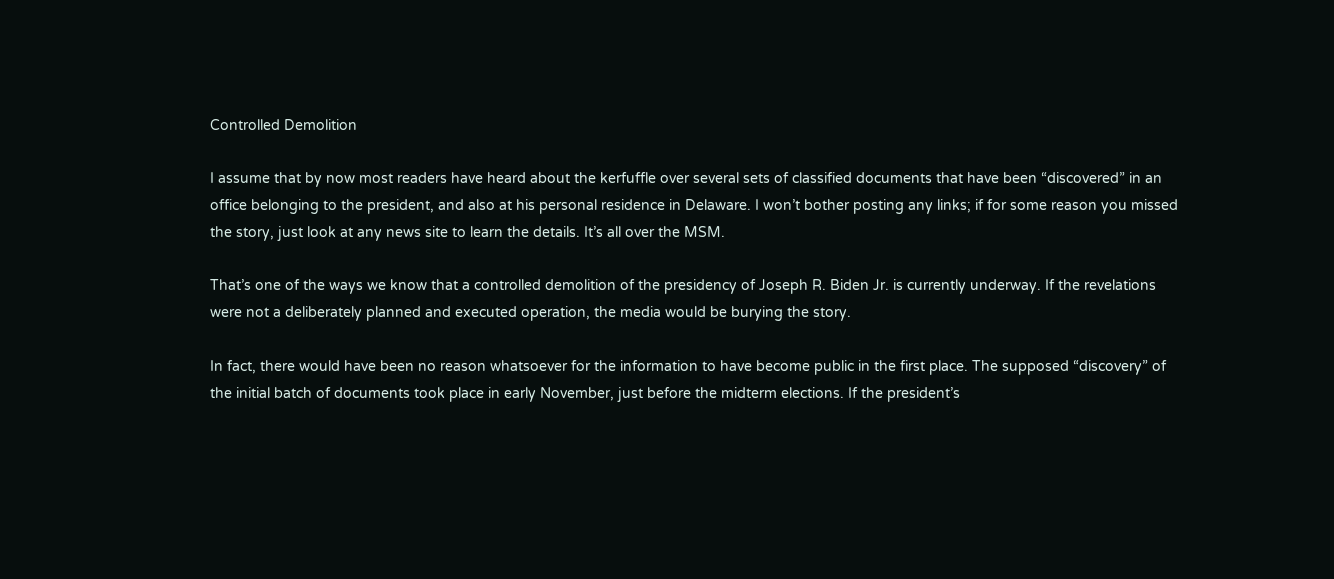Controlled Demolition

I assume that by now most readers have heard about the kerfuffle over several sets of classified documents that have been “discovered” in an office belonging to the president, and also at his personal residence in Delaware. I won’t bother posting any links; if for some reason you missed the story, just look at any news site to learn the details. It’s all over the MSM.

That’s one of the ways we know that a controlled demolition of the presidency of Joseph R. Biden Jr. is currently underway. If the revelations were not a deliberately planned and executed operation, the media would be burying the story.

In fact, there would have been no reason whatsoever for the information to have become public in the first place. The supposed “discovery” of the initial batch of documents took place in early November, just before the midterm elections. If the president’s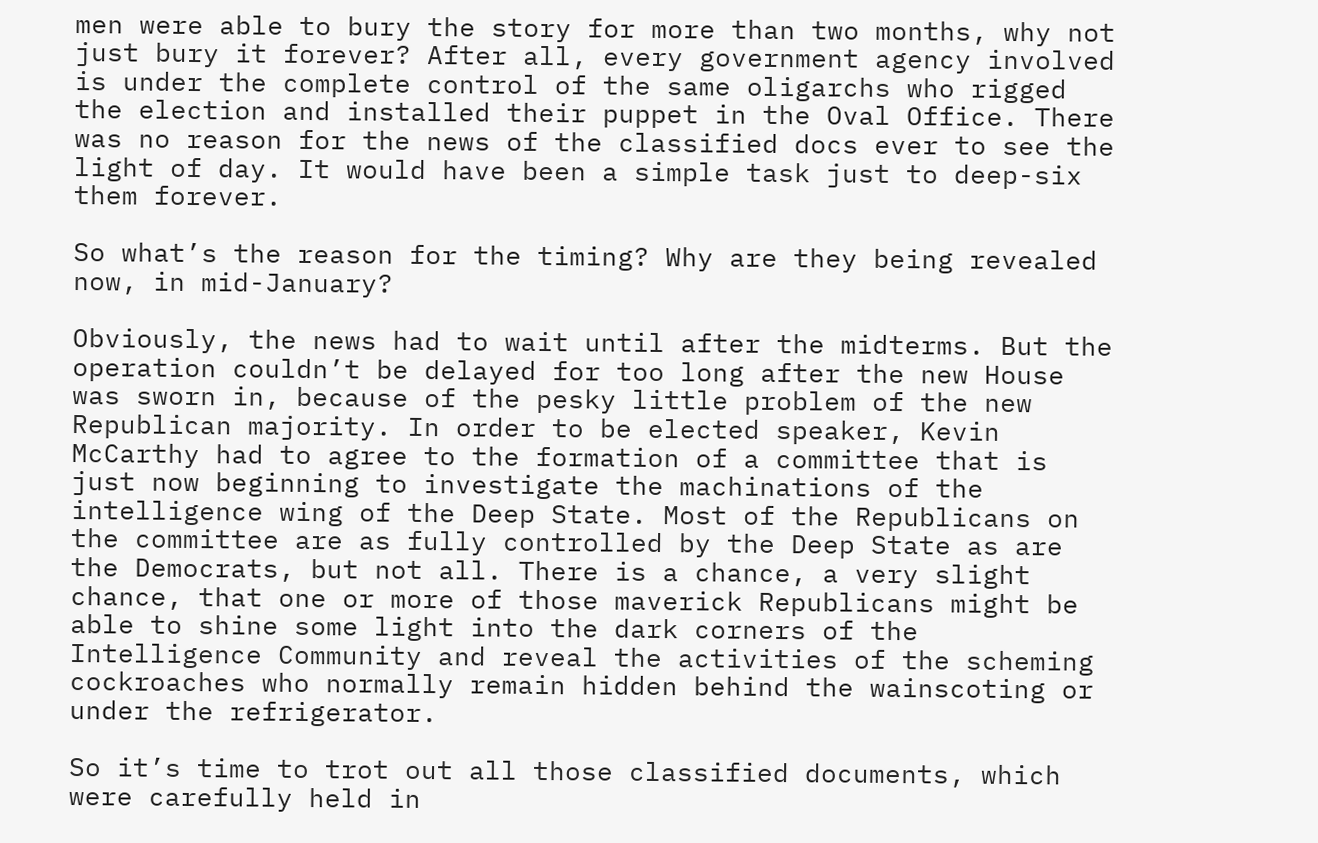men were able to bury the story for more than two months, why not just bury it forever? After all, every government agency involved is under the complete control of the same oligarchs who rigged the election and installed their puppet in the Oval Office. There was no reason for the news of the classified docs ever to see the light of day. It would have been a simple task just to deep-six them forever.

So what’s the reason for the timing? Why are they being revealed now, in mid-January?

Obviously, the news had to wait until after the midterms. But the operation couldn’t be delayed for too long after the new House was sworn in, because of the pesky little problem of the new Republican majority. In order to be elected speaker, Kevin McCarthy had to agree to the formation of a committee that is just now beginning to investigate the machinations of the intelligence wing of the Deep State. Most of the Republicans on the committee are as fully controlled by the Deep State as are the Democrats, but not all. There is a chance, a very slight chance, that one or more of those maverick Republicans might be able to shine some light into the dark corners of the Intelligence Community and reveal the activities of the scheming cockroaches who normally remain hidden behind the wainscoting or under the refrigerator.

So it’s time to trot out all those classified documents, which were carefully held in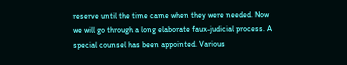reserve until the time came when they were needed. Now we will go through a long elaborate faux-judicial process. A special counsel has been appointed. Various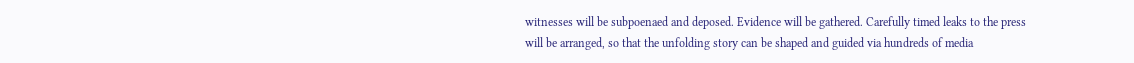witnesses will be subpoenaed and deposed. Evidence will be gathered. Carefully timed leaks to the press will be arranged, so that the unfolding story can be shaped and guided via hundreds of media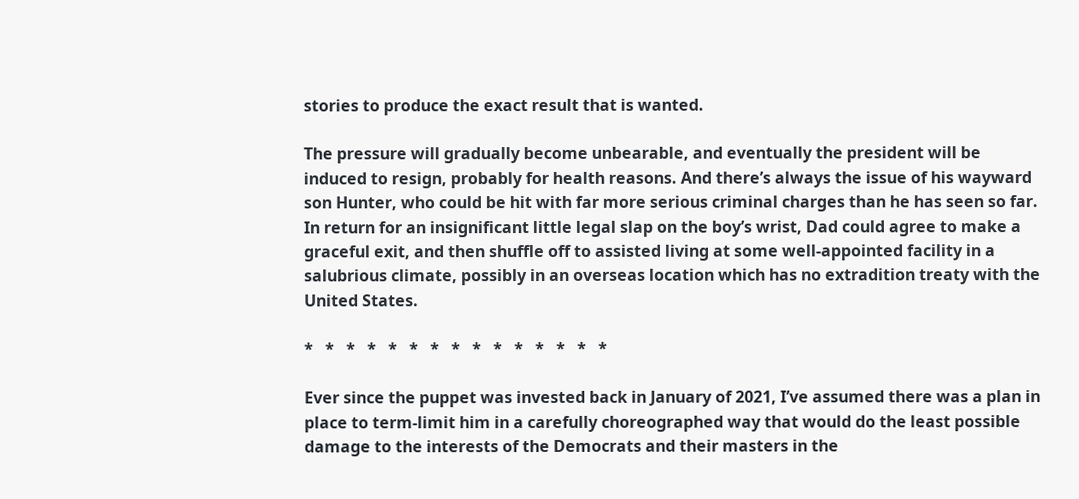stories to produce the exact result that is wanted.

The pressure will gradually become unbearable, and eventually the president will be induced to resign, probably for health reasons. And there’s always the issue of his wayward son Hunter, who could be hit with far more serious criminal charges than he has seen so far. In return for an insignificant little legal slap on the boy’s wrist, Dad could agree to make a graceful exit, and then shuffle off to assisted living at some well-appointed facility in a salubrious climate, possibly in an overseas location which has no extradition treaty with the United States.

*   *   *   *   *   *   *   *   *   *   *   *   *   *   *

Ever since the puppet was invested back in January of 2021, I’ve assumed there was a plan in place to term-limit him in a carefully choreographed way that would do the least possible damage to the interests of the Democrats and their masters in the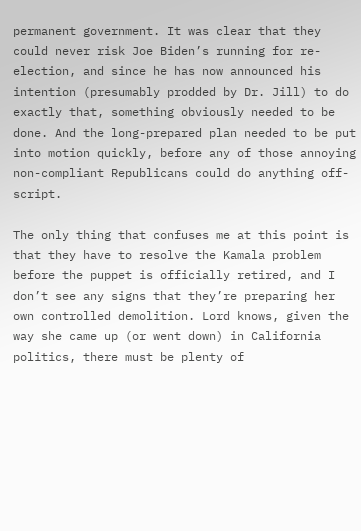permanent government. It was clear that they could never risk Joe Biden’s running for re-election, and since he has now announced his intention (presumably prodded by Dr. Jill) to do exactly that, something obviously needed to be done. And the long-prepared plan needed to be put into motion quickly, before any of those annoying non-compliant Republicans could do anything off-script.

The only thing that confuses me at this point is that they have to resolve the Kamala problem before the puppet is officially retired, and I don’t see any signs that they’re preparing her own controlled demolition. Lord knows, given the way she came up (or went down) in California politics, there must be plenty of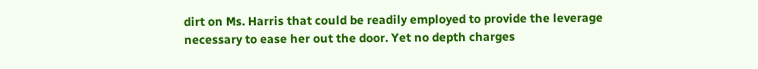dirt on Ms. Harris that could be readily employed to provide the leverage necessary to ease her out the door. Yet no depth charges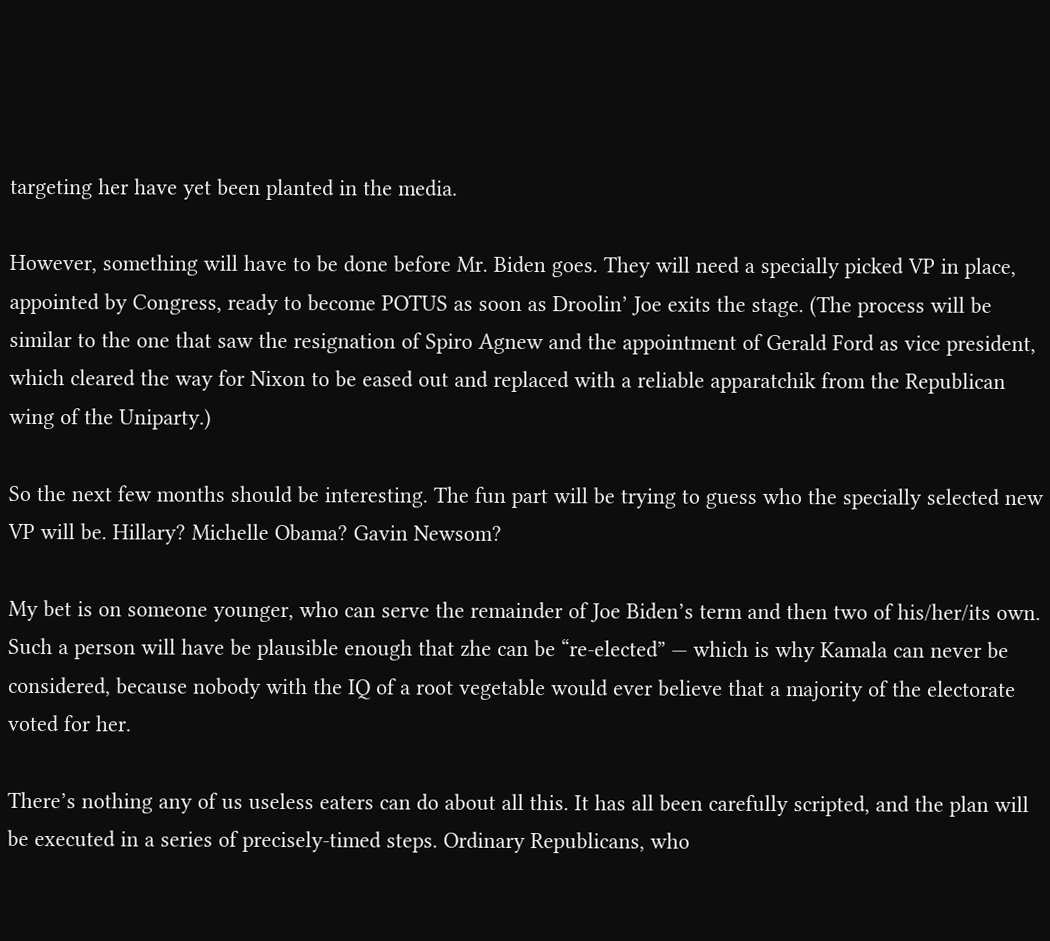targeting her have yet been planted in the media.

However, something will have to be done before Mr. Biden goes. They will need a specially picked VP in place, appointed by Congress, ready to become POTUS as soon as Droolin’ Joe exits the stage. (The process will be similar to the one that saw the resignation of Spiro Agnew and the appointment of Gerald Ford as vice president, which cleared the way for Nixon to be eased out and replaced with a reliable apparatchik from the Republican wing of the Uniparty.)

So the next few months should be interesting. The fun part will be trying to guess who the specially selected new VP will be. Hillary? Michelle Obama? Gavin Newsom?

My bet is on someone younger, who can serve the remainder of Joe Biden’s term and then two of his/her/its own. Such a person will have be plausible enough that zhe can be “re-elected” — which is why Kamala can never be considered, because nobody with the IQ of a root vegetable would ever believe that a majority of the electorate voted for her.

There’s nothing any of us useless eaters can do about all this. It has all been carefully scripted, and the plan will be executed in a series of precisely-timed steps. Ordinary Republicans, who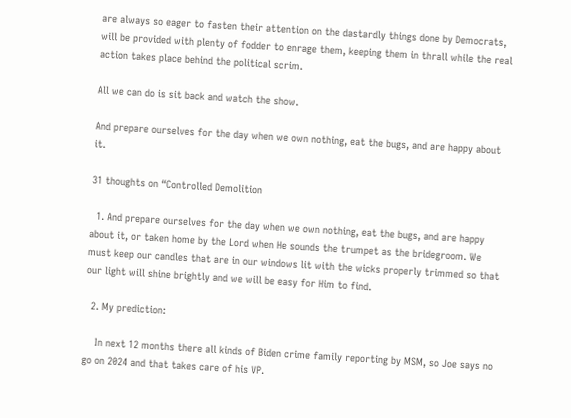are always so eager to fasten their attention on the dastardly things done by Democrats, will be provided with plenty of fodder to enrage them, keeping them in thrall while the real action takes place behind the political scrim.

All we can do is sit back and watch the show.

And prepare ourselves for the day when we own nothing, eat the bugs, and are happy about it.

31 thoughts on “Controlled Demolition

  1. And prepare ourselves for the day when we own nothing, eat the bugs, and are happy about it, or taken home by the Lord when He sounds the trumpet as the bridegroom. We must keep our candles that are in our windows lit with the wicks properly trimmed so that our light will shine brightly and we will be easy for Him to find.

  2. My prediction:

    In next 12 months there all kinds of Biden crime family reporting by MSM, so Joe says no go on 2024 and that takes care of his VP.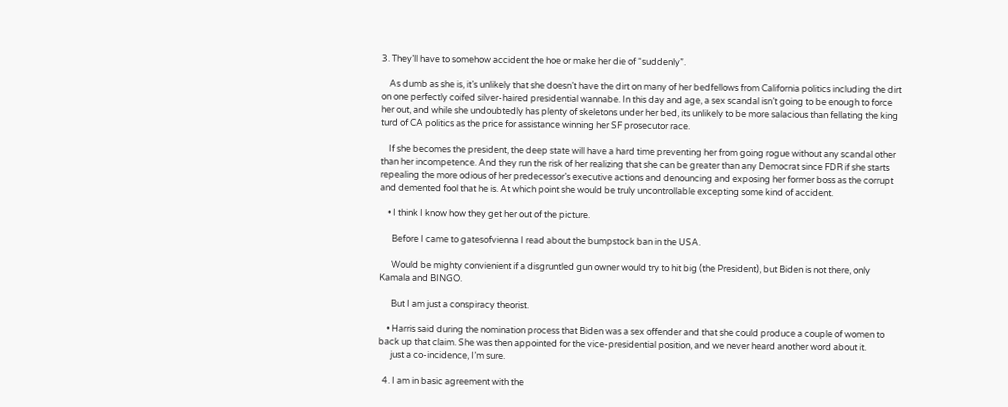3. They’ll have to somehow accident the hoe or make her die of “suddenly”.

    As dumb as she is, it’s unlikely that she doesn’t have the dirt on many of her bedfellows from California politics including the dirt on one perfectly coifed silver-haired presidential wannabe. In this day and age, a sex scandal isn’t going to be enough to force her out, and while she undoubtedly has plenty of skeletons under her bed, its unlikely to be more salacious than fellating the king turd of CA politics as the price for assistance winning her SF prosecutor race.

    If she becomes the president, the deep state will have a hard time preventing her from going rogue without any scandal other than her incompetence. And they run the risk of her realizing that she can be greater than any Democrat since FDR if she starts repealing the more odious of her predecessor’s executive actions and denouncing and exposing her former boss as the corrupt and demented fool that he is. At which point she would be truly uncontrollable excepting some kind of accident.

    • I think I know how they get her out of the picture.

      Before I came to gatesofvienna I read about the bumpstock ban in the USA.

      Would be mighty convienient if a disgruntled gun owner would try to hit big (the President), but Biden is not there, only Kamala and BINGO.

      But I am just a conspiracy theorist.

    • Harris said during the nomination process that Biden was a sex offender and that she could produce a couple of women to back up that claim. She was then appointed for the vice-presidential position, and we never heard another word about it.
      just a co-incidence, I’m sure.

  4. I am in basic agreement with the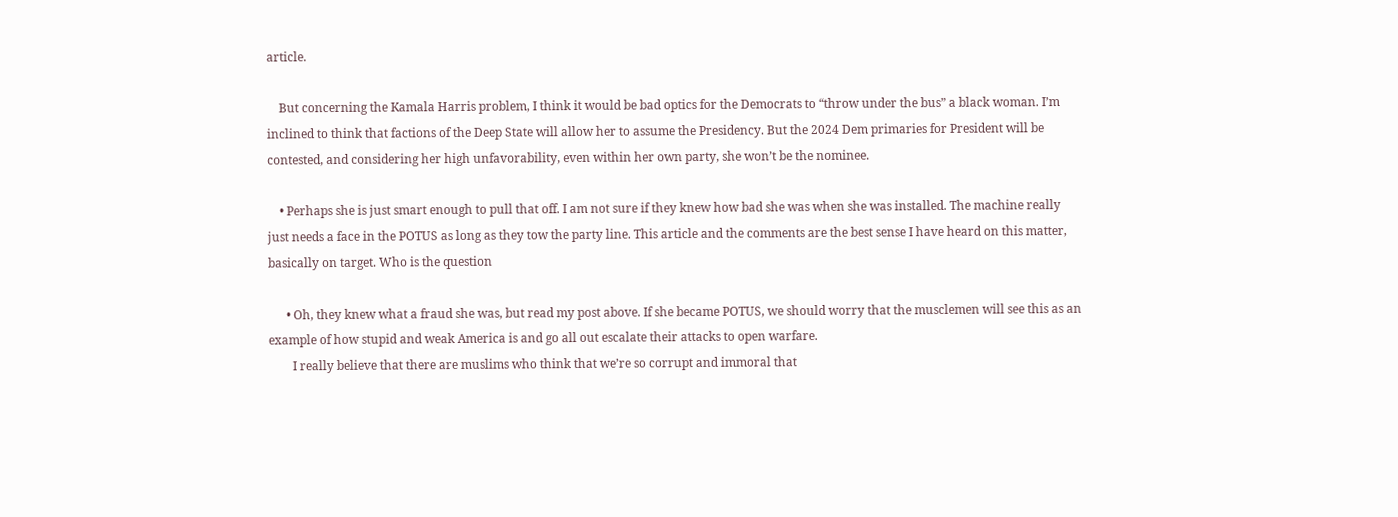article.

    But concerning the Kamala Harris problem, I think it would be bad optics for the Democrats to “throw under the bus” a black woman. I’m inclined to think that factions of the Deep State will allow her to assume the Presidency. But the 2024 Dem primaries for President will be contested, and considering her high unfavorability, even within her own party, she won’t be the nominee.

    • Perhaps she is just smart enough to pull that off. I am not sure if they knew how bad she was when she was installed. The machine really just needs a face in the POTUS as long as they tow the party line. This article and the comments are the best sense I have heard on this matter, basically on target. Who is the question

      • Oh, they knew what a fraud she was, but read my post above. If she became POTUS, we should worry that the musclemen will see this as an example of how stupid and weak America is and go all out escalate their attacks to open warfare.
        I really believe that there are muslims who think that we’re so corrupt and immoral that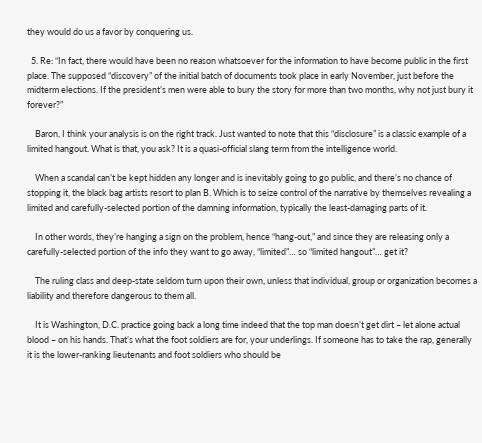they would do us a favor by conquering us.

  5. Re: “In fact, there would have been no reason whatsoever for the information to have become public in the first place. The supposed “discovery” of the initial batch of documents took place in early November, just before the midterm elections. If the president’s men were able to bury the story for more than two months, why not just bury it forever?”

    Baron, I think your analysis is on the right track. Just wanted to note that this “disclosure” is a classic example of a limited hangout. What is that, you ask? It is a quasi-official slang term from the intelligence world.

    When a scandal can’t be kept hidden any longer and is inevitably going to go public, and there’s no chance of stopping it, the black bag artists resort to plan B. Which is to seize control of the narrative by themselves revealing a limited and carefully-selected portion of the damning information, typically the least-damaging parts of it.

    In other words, they’re hanging a sign on the problem, hence “hang-out,” and since they are releasing only a carefully-selected portion of the info they want to go away, “limited”… so “limited hangout”… get it?

    The ruling class and deep-state seldom turn upon their own, unless that individual, group or organization becomes a liability and therefore dangerous to them all.

    It is Washington, D.C. practice going back a long time indeed that the top man doesn’t get dirt – let alone actual blood – on his hands. That’s what the foot soldiers are for, your underlings. If someone has to take the rap, generally it is the lower-ranking lieutenants and foot soldiers who should be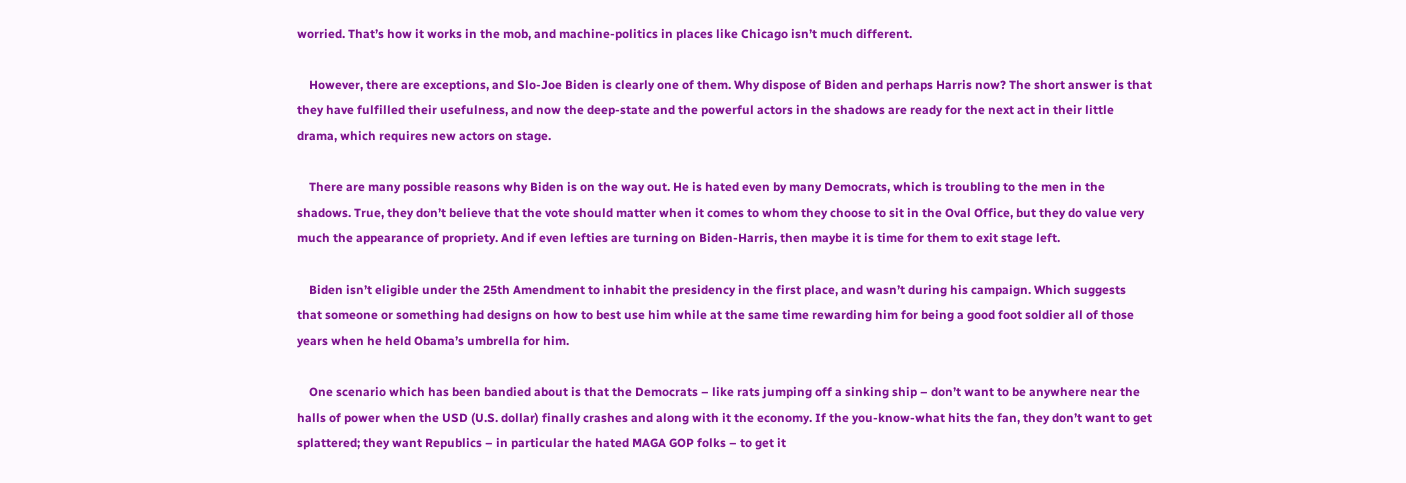worried. That’s how it works in the mob, and machine-politics in places like Chicago isn’t much different.

    However, there are exceptions, and Slo-Joe Biden is clearly one of them. Why dispose of Biden and perhaps Harris now? The short answer is that they have fulfilled their usefulness, and now the deep-state and the powerful actors in the shadows are ready for the next act in their little drama, which requires new actors on stage.

    There are many possible reasons why Biden is on the way out. He is hated even by many Democrats, which is troubling to the men in the shadows. True, they don’t believe that the vote should matter when it comes to whom they choose to sit in the Oval Office, but they do value very much the appearance of propriety. And if even lefties are turning on Biden-Harris, then maybe it is time for them to exit stage left.

    Biden isn’t eligible under the 25th Amendment to inhabit the presidency in the first place, and wasn’t during his campaign. Which suggests that someone or something had designs on how to best use him while at the same time rewarding him for being a good foot soldier all of those years when he held Obama’s umbrella for him.

    One scenario which has been bandied about is that the Democrats – like rats jumping off a sinking ship – don’t want to be anywhere near the halls of power when the USD (U.S. dollar) finally crashes and along with it the economy. If the you-know-what hits the fan, they don’t want to get splattered; they want Republics – in particular the hated MAGA GOP folks – to get it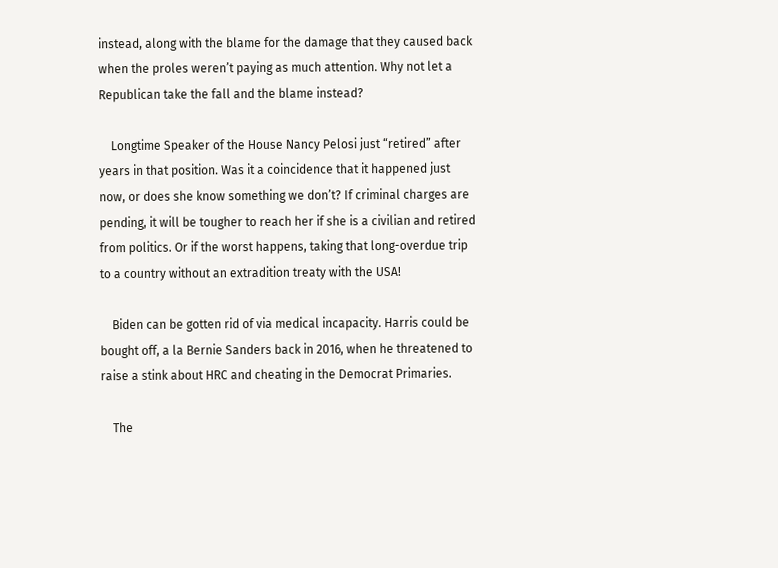instead, along with the blame for the damage that they caused back when the proles weren’t paying as much attention. Why not let a Republican take the fall and the blame instead?

    Longtime Speaker of the House Nancy Pelosi just “retired” after years in that position. Was it a coincidence that it happened just now, or does she know something we don’t? If criminal charges are pending, it will be tougher to reach her if she is a civilian and retired from politics. Or if the worst happens, taking that long-overdue trip to a country without an extradition treaty with the USA!

    Biden can be gotten rid of via medical incapacity. Harris could be bought off, a la Bernie Sanders back in 2016, when he threatened to raise a stink about HRC and cheating in the Democrat Primaries.

    The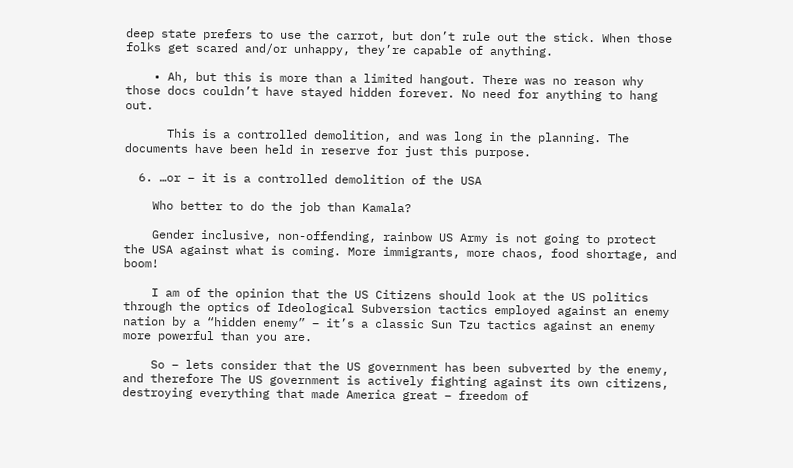deep state prefers to use the carrot, but don’t rule out the stick. When those folks get scared and/or unhappy, they’re capable of anything.

    • Ah, but this is more than a limited hangout. There was no reason why those docs couldn’t have stayed hidden forever. No need for anything to hang out.

      This is a controlled demolition, and was long in the planning. The documents have been held in reserve for just this purpose.

  6. …or – it is a controlled demolition of the USA

    Who better to do the job than Kamala?

    Gender inclusive, non-offending, rainbow US Army is not going to protect the USA against what is coming. More immigrants, more chaos, food shortage, and boom!

    I am of the opinion that the US Citizens should look at the US politics through the optics of Ideological Subversion tactics employed against an enemy nation by a “hidden enemy” – it’s a classic Sun Tzu tactics against an enemy more powerful than you are.

    So – lets consider that the US government has been subverted by the enemy, and therefore The US government is actively fighting against its own citizens, destroying everything that made America great – freedom of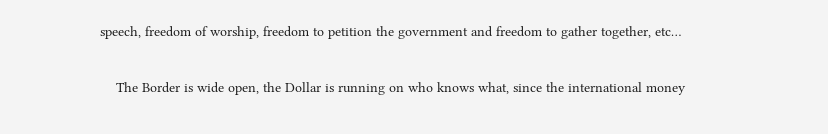speech, freedom of worship, freedom to petition the government and freedom to gather together, etc…

    The Border is wide open, the Dollar is running on who knows what, since the international money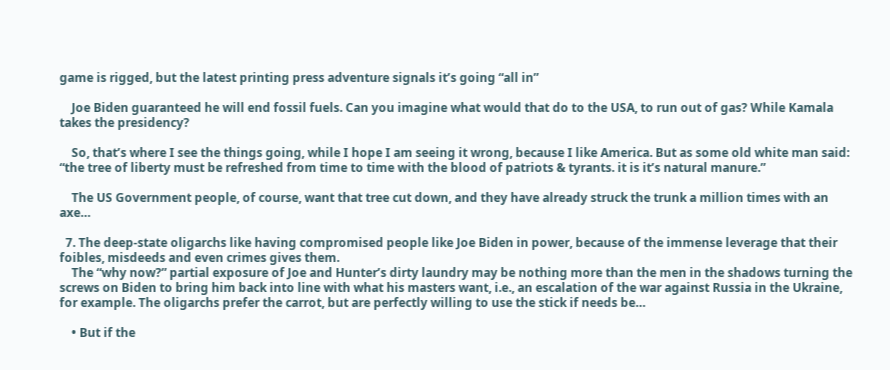game is rigged, but the latest printing press adventure signals it’s going “all in”

    Joe Biden guaranteed he will end fossil fuels. Can you imagine what would that do to the USA, to run out of gas? While Kamala takes the presidency?

    So, that’s where I see the things going, while I hope I am seeing it wrong, because I like America. But as some old white man said: “the tree of liberty must be refreshed from time to time with the blood of patriots & tyrants. it is it’s natural manure.”

    The US Government people, of course, want that tree cut down, and they have already struck the trunk a million times with an axe…

  7. The deep-state oligarchs like having compromised people like Joe Biden in power, because of the immense leverage that their foibles, misdeeds and even crimes gives them.
    The “why now?” partial exposure of Joe and Hunter’s dirty laundry may be nothing more than the men in the shadows turning the screws on Biden to bring him back into line with what his masters want, i.e., an escalation of the war against Russia in the Ukraine, for example. The oligarchs prefer the carrot, but are perfectly willing to use the stick if needs be…

    • But if the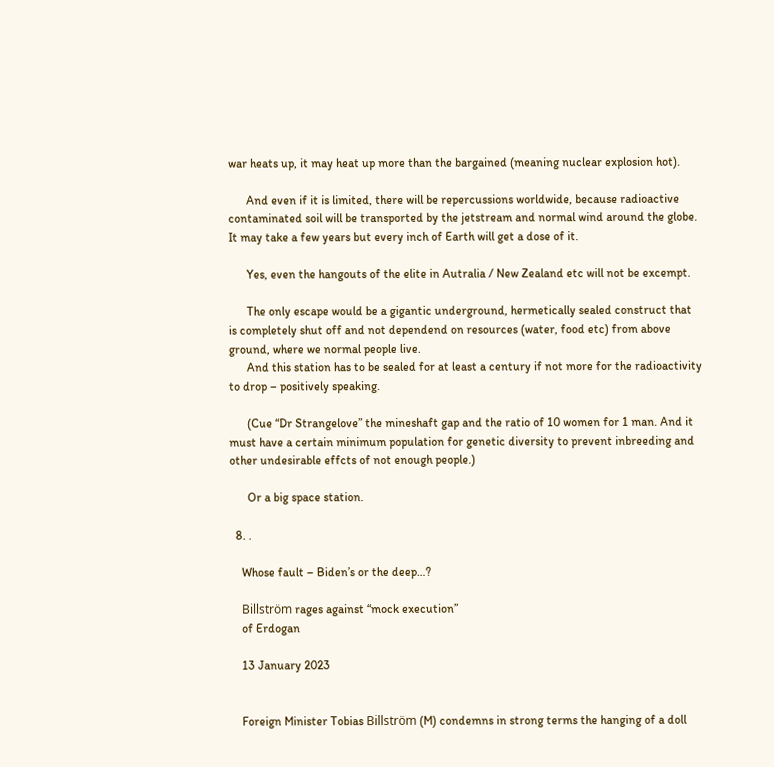war heats up, it may heat up more than the bargained (meaning nuclear explosion hot).

      And even if it is limited, there will be repercussions worldwide, because radioactive contaminated soil will be transported by the jetstream and normal wind around the globe. It may take a few years but every inch of Earth will get a dose of it.

      Yes, even the hangouts of the elite in Autralia / New Zealand etc will not be excempt.

      The only escape would be a gigantic underground, hermetically sealed construct that is completely shut off and not dependend on resources (water, food etc) from above ground, where we normal people live.
      And this station has to be sealed for at least a century if not more for the radioactivity to drop – positively speaking.

      (Cue “Dr Strangelove” the mineshaft gap and the ratio of 10 women for 1 man. And it must have a certain minimum population for genetic diversity to prevent inbreeding and other undesirable effcts of not enough people.)

      Or a big space station.

  8. .

    Whose fault – Biden’s or the deep…?

    Billström rages against “mock execution”
    of Erdogan

    13 January 2023


    Foreign Minister Tobias Billström (M) condemns in strong terms the hanging of a doll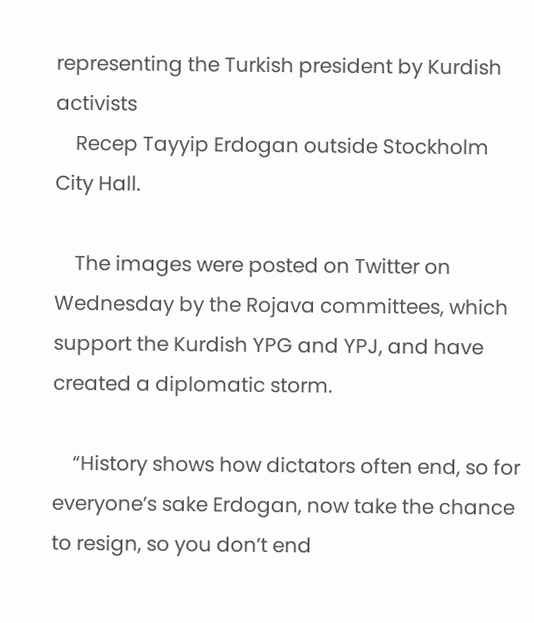representing the Turkish president by Kurdish activists
    Recep Tayyip Erdogan outside Stockholm City Hall.

    The images were posted on Twitter on Wednesday by the Rojava committees, which support the Kurdish YPG and YPJ, and have created a diplomatic storm.

    “History shows how dictators often end, so for everyone’s sake Erdogan, now take the chance to resign, so you don’t end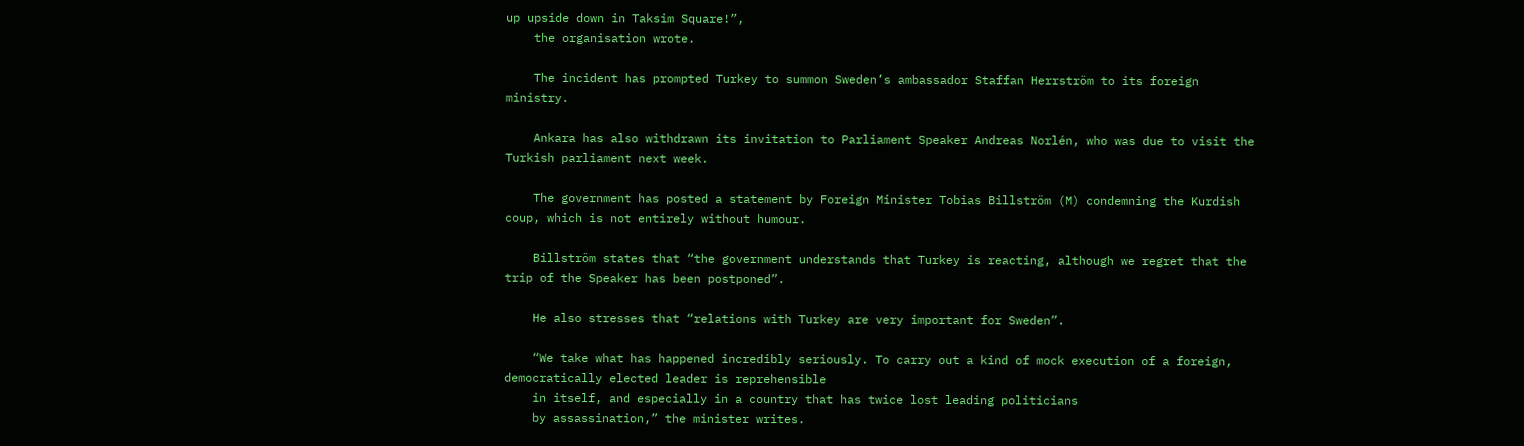up upside down in Taksim Square!”,
    the organisation wrote.

    The incident has prompted Turkey to summon Sweden’s ambassador Staffan Herrström to its foreign ministry.

    Ankara has also withdrawn its invitation to Parliament Speaker Andreas Norlén, who was due to visit the Turkish parliament next week.

    The government has posted a statement by Foreign Minister Tobias Billström (M) condemning the Kurdish coup, which is not entirely without humour.

    Billström states that “the government understands that Turkey is reacting, although we regret that the trip of the Speaker has been postponed”.

    He also stresses that “relations with Turkey are very important for Sweden”.

    “We take what has happened incredibly seriously. To carry out a kind of mock execution of a foreign, democratically elected leader is reprehensible
    in itself, and especially in a country that has twice lost leading politicians
    by assassination,” the minister writes.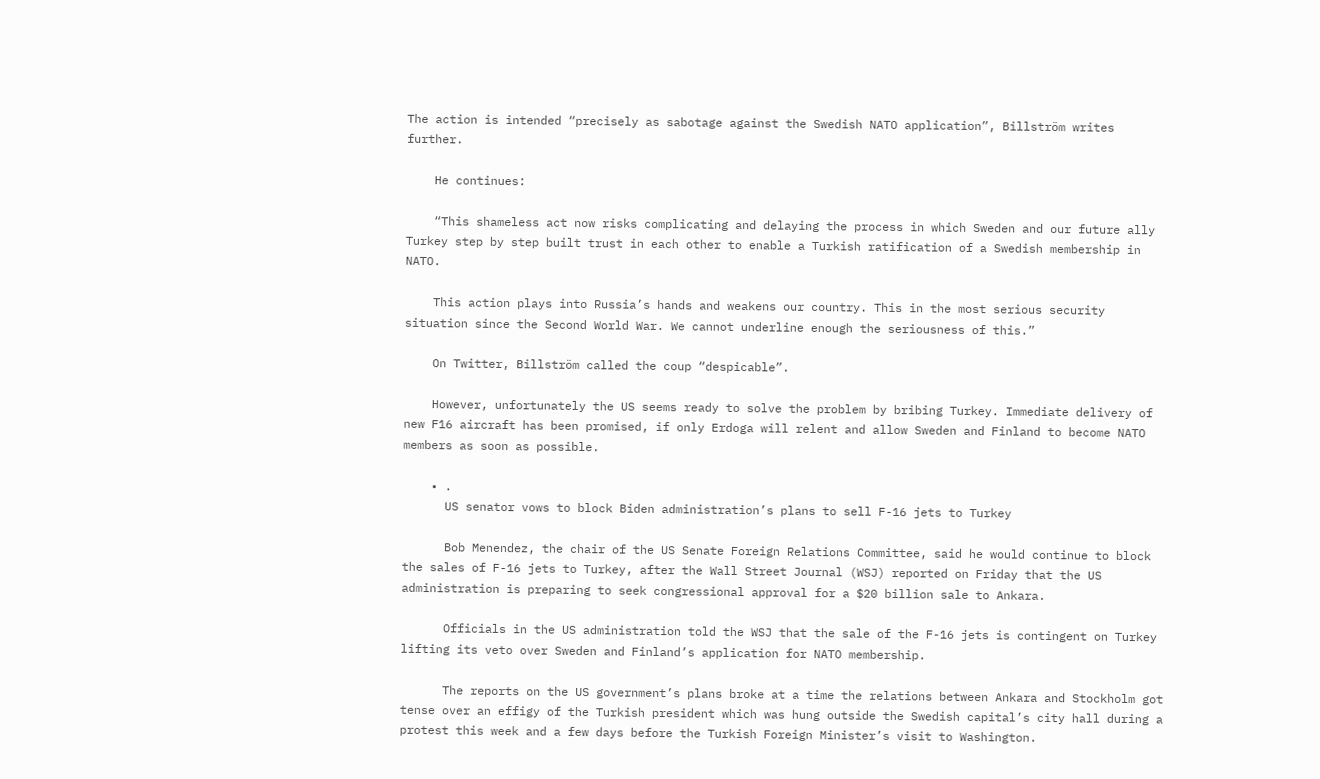The action is intended “precisely as sabotage against the Swedish NATO application”, Billström writes further.

    He continues:

    “This shameless act now risks complicating and delaying the process in which Sweden and our future ally Turkey step by step built trust in each other to enable a Turkish ratification of a Swedish membership in NATO.

    This action plays into Russia’s hands and weakens our country. This in the most serious security situation since the Second World War. We cannot underline enough the seriousness of this.”

    On Twitter, Billström called the coup “despicable”.

    However, unfortunately the US seems ready to solve the problem by bribing Turkey. Immediate delivery of new F16 aircraft has been promised, if only Erdoga will relent and allow Sweden and Finland to become NATO members as soon as possible.

    • .
      US senator vows to block Biden administration’s plans to sell F-16 jets to Turkey

      Bob Menendez, the chair of the US Senate Foreign Relations Committee, said he would continue to block the sales of F-16 jets to Turkey, after the Wall Street Journal (WSJ) reported on Friday that the US administration is preparing to seek congressional approval for a $20 billion sale to Ankara.

      Officials in the US administration told the WSJ that the sale of the F-16 jets is contingent on Turkey lifting its veto over Sweden and Finland’s application for NATO membership.

      The reports on the US government’s plans broke at a time the relations between Ankara and Stockholm got tense over an effigy of the Turkish president which was hung outside the Swedish capital’s city hall during a protest this week and a few days before the Turkish Foreign Minister’s visit to Washington.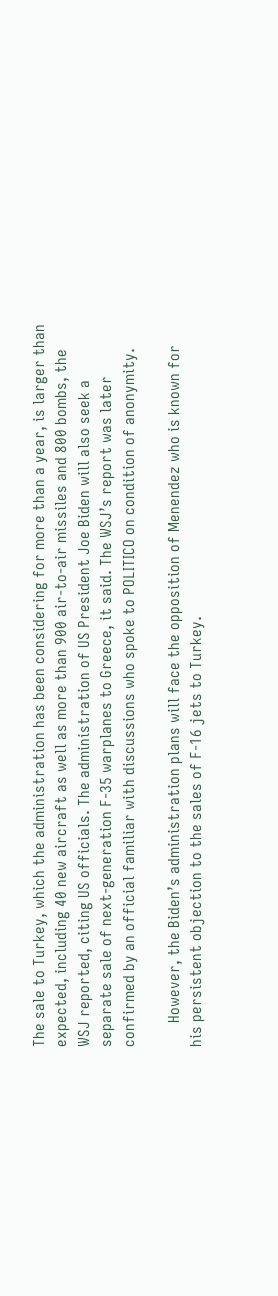The sale to Turkey, which the administration has been considering for more than a year, is larger than expected, including 40 new aircraft as well as more than 900 air-to-air missiles and 800 bombs, the WSJ reported, citing US officials. The administration of US President Joe Biden will also seek a separate sale of next-generation F-35 warplanes to Greece, it said. The WSJ’s report was later confirmed by an official familiar with discussions who spoke to POLITICO on condition of anonymity.

      However, the Biden’s administration plans will face the opposition of Menendez who is known for his persistent objection to the sales of F-16 jets to Turkey.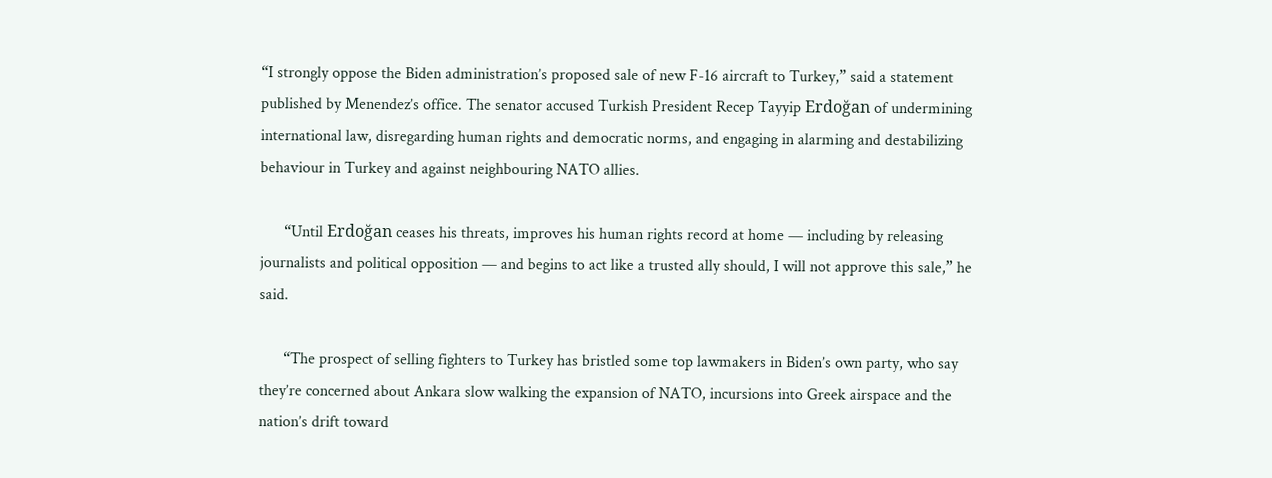“I strongly oppose the Biden administration’s proposed sale of new F-16 aircraft to Turkey,” said a statement published by Menendez’s office. The senator accused Turkish President Recep Tayyip Erdoğan of undermining international law, disregarding human rights and democratic norms, and engaging in alarming and destabilizing behaviour in Turkey and against neighbouring NATO allies.

      “Until Erdoğan ceases his threats, improves his human rights record at home — including by releasing journalists and political opposition — and begins to act like a trusted ally should, I will not approve this sale,” he said.

      “The prospect of selling fighters to Turkey has bristled some top lawmakers in Biden’s own party, who say they’re concerned about Ankara slow walking the expansion of NATO, incursions into Greek airspace and the nation’s drift toward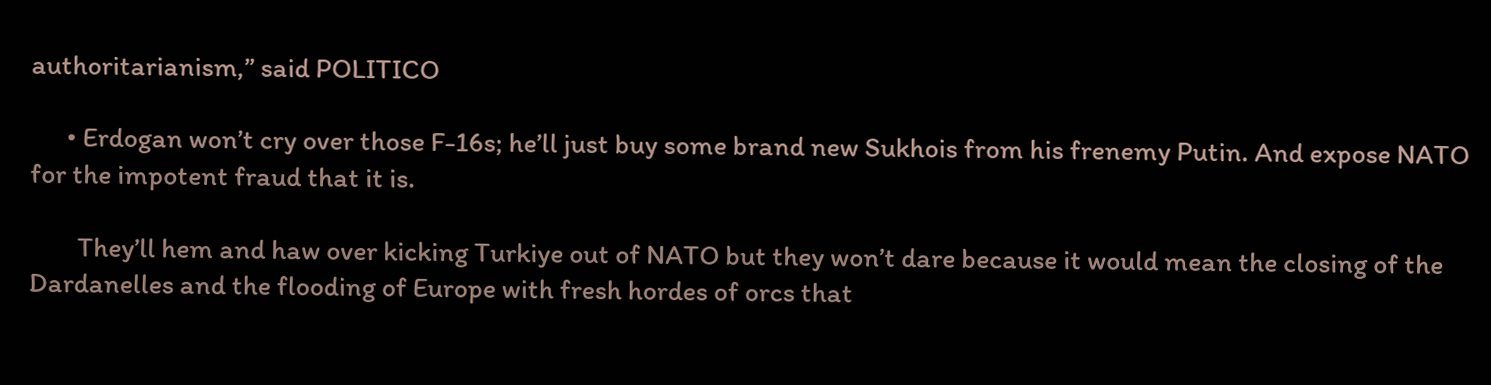authoritarianism,” said POLITICO

      • Erdogan won’t cry over those F-16s; he’ll just buy some brand new Sukhois from his frenemy Putin. And expose NATO for the impotent fraud that it is.

        They’ll hem and haw over kicking Turkiye out of NATO but they won’t dare because it would mean the closing of the Dardanelles and the flooding of Europe with fresh hordes of orcs that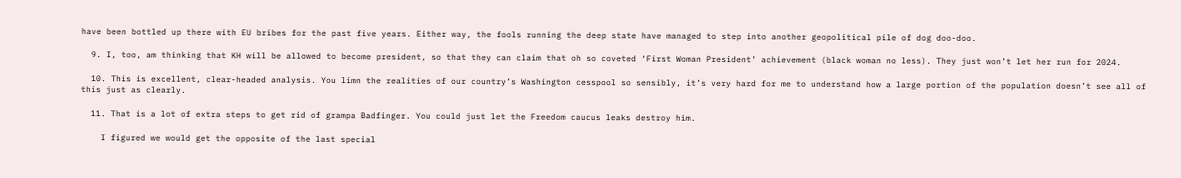have been bottled up there with EU bribes for the past five years. Either way, the fools running the deep state have managed to step into another geopolitical pile of dog doo-doo.

  9. I, too, am thinking that KH will be allowed to become president, so that they can claim that oh so coveted ‘First Woman President’ achievement (black woman no less). They just won’t let her run for 2024.

  10. This is excellent, clear-headed analysis. You limn the realities of our country’s Washington cesspool so sensibly, it’s very hard for me to understand how a large portion of the population doesn’t see all of this just as clearly.

  11. That is a lot of extra steps to get rid of grampa Badfinger. You could just let the Freedom caucus leaks destroy him.

    I figured we would get the opposite of the last special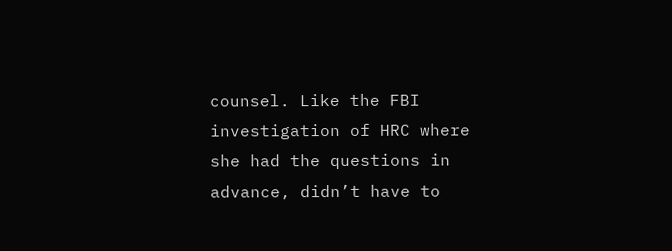counsel. Like the FBI investigation of HRC where she had the questions in advance, didn’t have to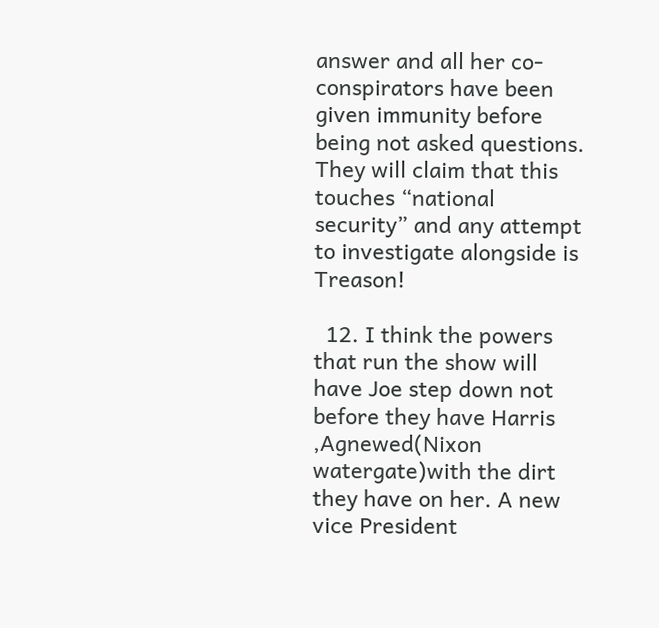answer and all her co-conspirators have been given immunity before being not asked questions. They will claim that this touches “national security” and any attempt to investigate alongside is Treason!

  12. I think the powers that run the show will have Joe step down not before they have Harris ,Agnewed(Nixon watergate)with the dirt they have on her. A new vice President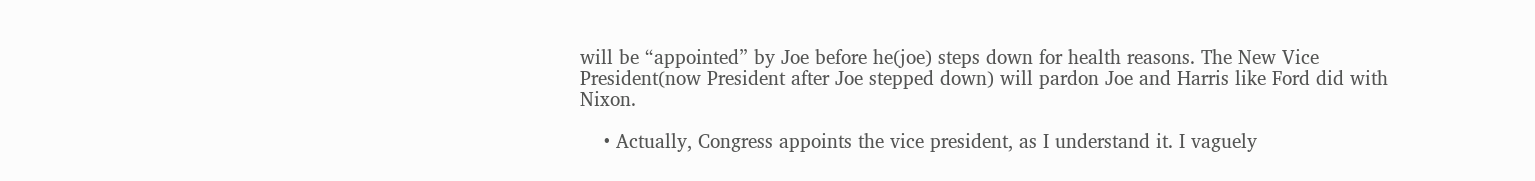will be “appointed” by Joe before he(joe) steps down for health reasons. The New Vice President(now President after Joe stepped down) will pardon Joe and Harris like Ford did with Nixon.

    • Actually, Congress appoints the vice president, as I understand it. I vaguely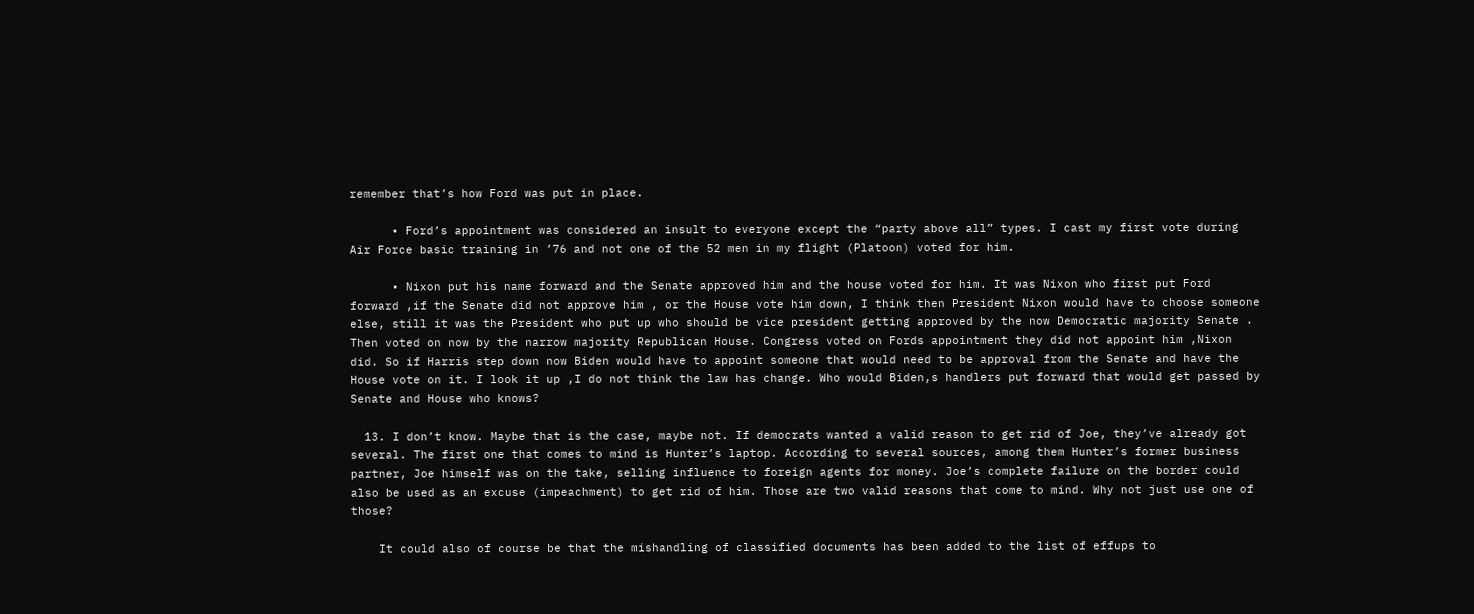remember that’s how Ford was put in place.

      • Ford’s appointment was considered an insult to everyone except the “party above all” types. I cast my first vote during Air Force basic training in ’76 and not one of the 52 men in my flight (Platoon) voted for him.

      • Nixon put his name forward and the Senate approved him and the house voted for him. It was Nixon who first put Ford forward ,if the Senate did not approve him , or the House vote him down, I think then President Nixon would have to choose someone else, still it was the President who put up who should be vice president getting approved by the now Democratic majority Senate . Then voted on now by the narrow majority Republican House. Congress voted on Fords appointment they did not appoint him ,Nixon did. So if Harris step down now Biden would have to appoint someone that would need to be approval from the Senate and have the House vote on it. I look it up ,I do not think the law has change. Who would Biden,s handlers put forward that would get passed by Senate and House who knows?

  13. I don’t know. Maybe that is the case, maybe not. If democrats wanted a valid reason to get rid of Joe, they’ve already got several. The first one that comes to mind is Hunter’s laptop. According to several sources, among them Hunter’s former business partner, Joe himself was on the take, selling influence to foreign agents for money. Joe’s complete failure on the border could also be used as an excuse (impeachment) to get rid of him. Those are two valid reasons that come to mind. Why not just use one of those?

    It could also of course be that the mishandling of classified documents has been added to the list of effups to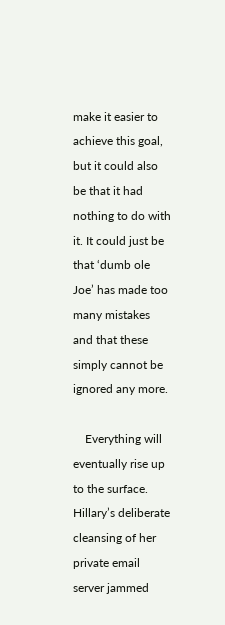make it easier to achieve this goal, but it could also be that it had nothing to do with it. It could just be that ‘dumb ole Joe’ has made too many mistakes and that these simply cannot be ignored any more.

    Everything will eventually rise up to the surface. Hillary’s deliberate cleansing of her private email server jammed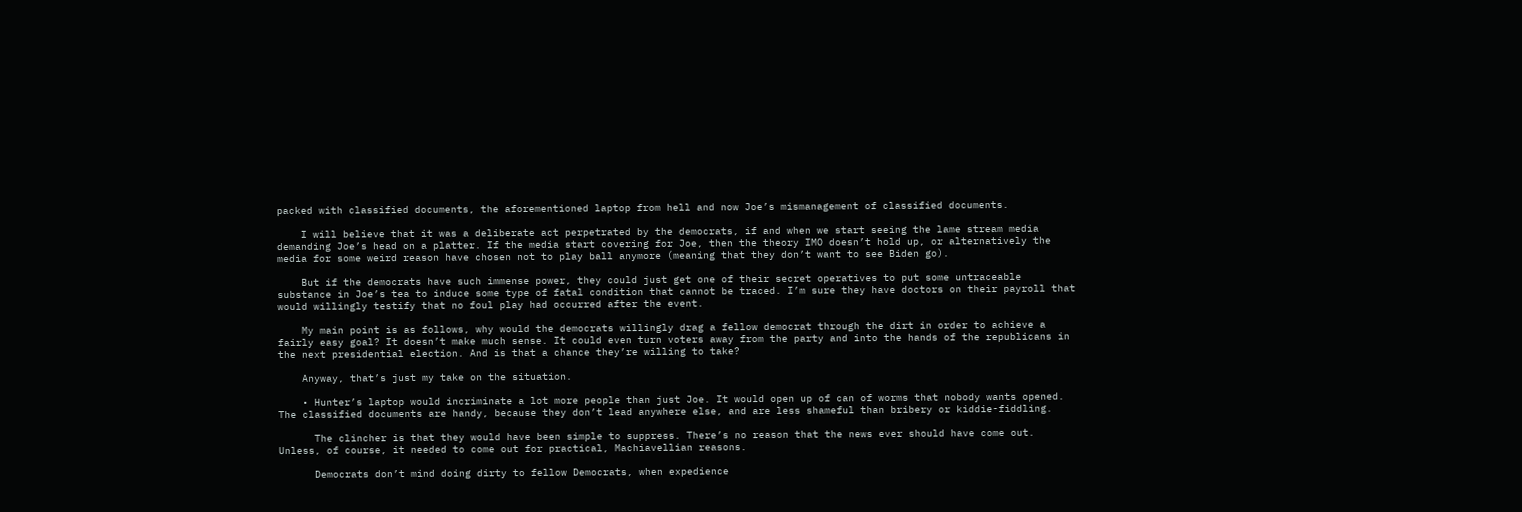packed with classified documents, the aforementioned laptop from hell and now Joe’s mismanagement of classified documents.

    I will believe that it was a deliberate act perpetrated by the democrats, if and when we start seeing the lame stream media demanding Joe’s head on a platter. If the media start covering for Joe, then the theory IMO doesn’t hold up, or alternatively the media for some weird reason have chosen not to play ball anymore (meaning that they don’t want to see Biden go).

    But if the democrats have such immense power, they could just get one of their secret operatives to put some untraceable substance in Joe’s tea to induce some type of fatal condition that cannot be traced. I’m sure they have doctors on their payroll that would willingly testify that no foul play had occurred after the event.

    My main point is as follows, why would the democrats willingly drag a fellow democrat through the dirt in order to achieve a fairly easy goal? It doesn’t make much sense. It could even turn voters away from the party and into the hands of the republicans in the next presidential election. And is that a chance they’re willing to take?

    Anyway, that’s just my take on the situation.

    • Hunter’s laptop would incriminate a lot more people than just Joe. It would open up of can of worms that nobody wants opened. The classified documents are handy, because they don’t lead anywhere else, and are less shameful than bribery or kiddie-fiddling.

      The clincher is that they would have been simple to suppress. There’s no reason that the news ever should have come out. Unless, of course, it needed to come out for practical, Machiavellian reasons.

      Democrats don’t mind doing dirty to fellow Democrats, when expedience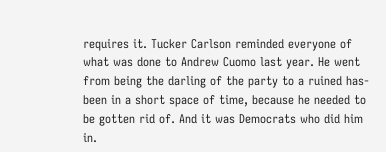requires it. Tucker Carlson reminded everyone of what was done to Andrew Cuomo last year. He went from being the darling of the party to a ruined has-been in a short space of time, because he needed to be gotten rid of. And it was Democrats who did him in.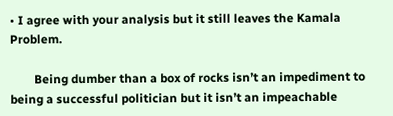• I agree with your analysis but it still leaves the Kamala Problem.

        Being dumber than a box of rocks isn’t an impediment to being a successful politician but it isn’t an impeachable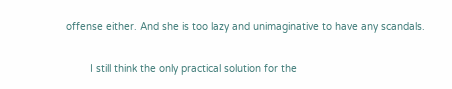offense either. And she is too lazy and unimaginative to have any scandals.

        I still think the only practical solution for the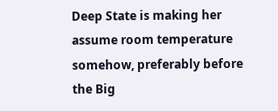Deep State is making her assume room temperature somehow, preferably before the Big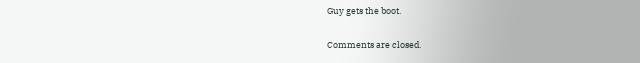Guy gets the boot.

Comments are closed.